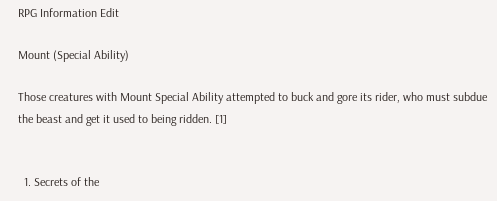RPG Information Edit

Mount (Special Ability)

Those creatures with Mount Special Ability attempted to buck and gore its rider, who must subdue the beast and get it used to being ridden. [1]


  1. Secrets of the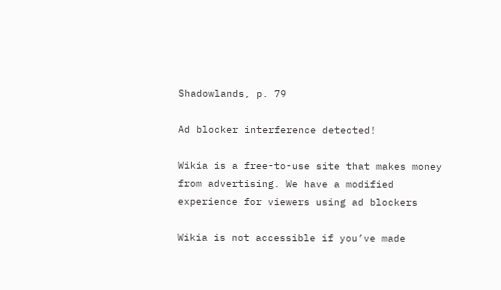Shadowlands, p. 79

Ad blocker interference detected!

Wikia is a free-to-use site that makes money from advertising. We have a modified experience for viewers using ad blockers

Wikia is not accessible if you’ve made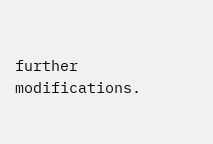further modifications.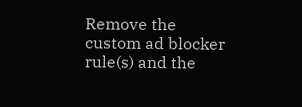Remove the custom ad blocker rule(s) and the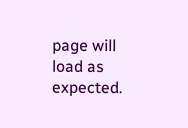page will load as expected.